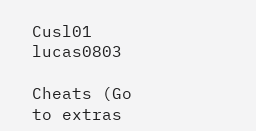Cusl01 lucas0803

Cheats (Go to extras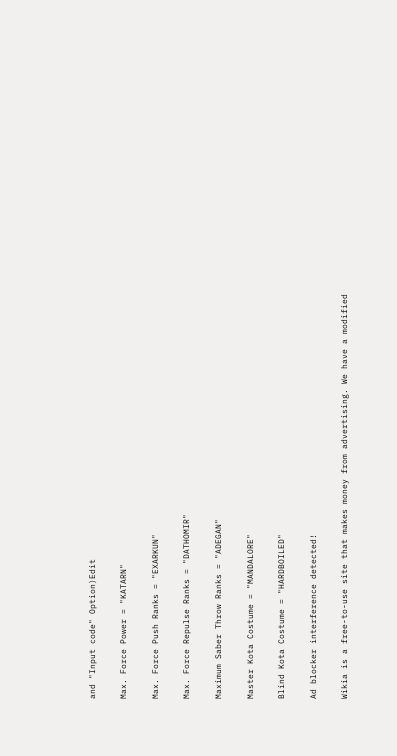and "Input code" Option)Edit

Max. Force Power = "KATARN"

Max. Force Push Ranks = "EXARKUN"

Max. Force Repulse Ranks = "DATHOMIR"

Maximum Saber Throw Ranks = "ADEGAN"

Master Kota Costume = "MANDALORE"

Blind Kota Costume = "HARDBOILED"

Ad blocker interference detected!

Wikia is a free-to-use site that makes money from advertising. We have a modified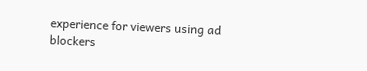experience for viewers using ad blockers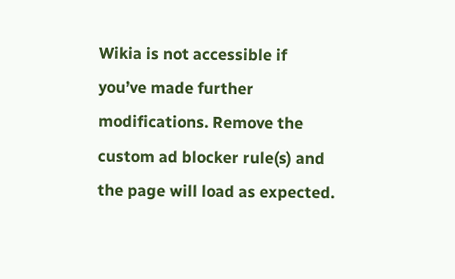Wikia is not accessible if you’ve made further modifications. Remove the custom ad blocker rule(s) and the page will load as expected.